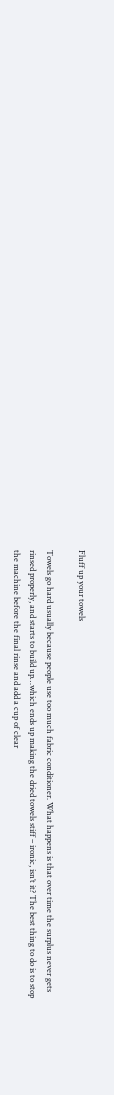Fluff up your towels

Towels go hard usually because people use too much fabric conditioner. What happens is that over time the surplus never gets rinsed properly, and starts to build up…which ends up making the dried towels stiff – ironic, isn’t it? The best thing to do is to stop the machine before the final rinse and add a cup of clear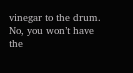vinegar to the drum. No, you won’t have the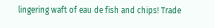lingering waft of eau de fish and chips! Trade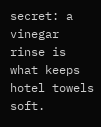secret: a vinegar rinse is what keeps hotel towels soft.